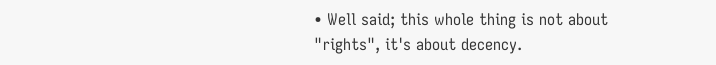• Well said; this whole thing is not about "rights", it's about decency.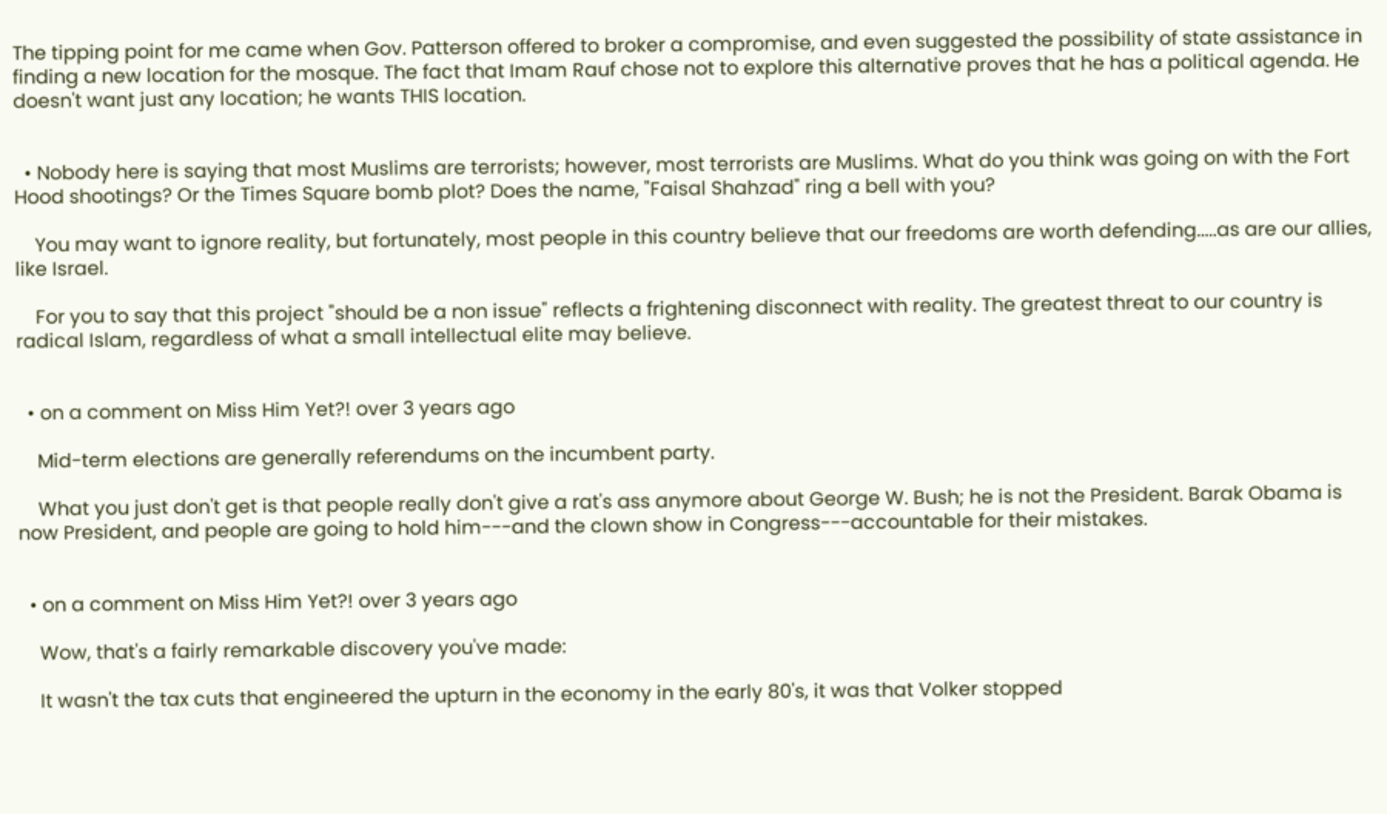The tipping point for me came when Gov. Patterson offered to broker a compromise, and even suggested the possibility of state assistance in finding a new location for the mosque. The fact that Imam Rauf chose not to explore this alternative proves that he has a political agenda. He doesn't want just any location; he wants THIS location.


  • Nobody here is saying that most Muslims are terrorists; however, most terrorists are Muslims. What do you think was going on with the Fort Hood shootings? Or the Times Square bomb plot? Does the name, "Faisal Shahzad" ring a bell with you?

    You may want to ignore reality, but fortunately, most people in this country believe that our freedoms are worth defending.....as are our allies, like Israel.

    For you to say that this project "should be a non issue" reflects a frightening disconnect with reality. The greatest threat to our country is radical Islam, regardless of what a small intellectual elite may believe.


  • on a comment on Miss Him Yet?! over 3 years ago

    Mid-term elections are generally referendums on the incumbent party.

    What you just don't get is that people really don't give a rat's ass anymore about George W. Bush; he is not the President. Barak Obama is now President, and people are going to hold him---and the clown show in Congress---accountable for their mistakes.


  • on a comment on Miss Him Yet?! over 3 years ago

    Wow, that's a fairly remarkable discovery you've made:

    It wasn't the tax cuts that engineered the upturn in the economy in the early 80's, it was that Volker stopped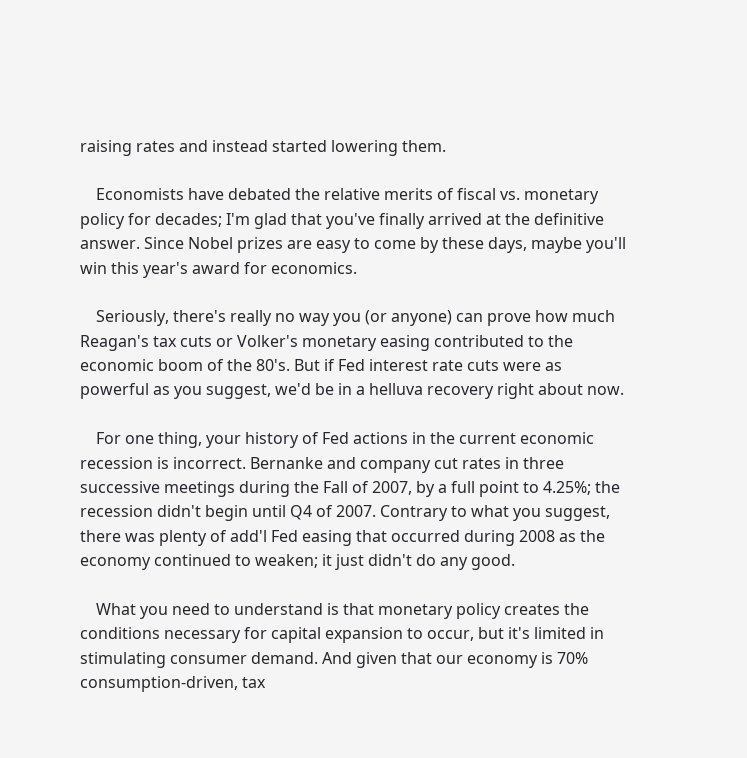raising rates and instead started lowering them.

    Economists have debated the relative merits of fiscal vs. monetary policy for decades; I'm glad that you've finally arrived at the definitive answer. Since Nobel prizes are easy to come by these days, maybe you'll win this year's award for economics.

    Seriously, there's really no way you (or anyone) can prove how much Reagan's tax cuts or Volker's monetary easing contributed to the economic boom of the 80's. But if Fed interest rate cuts were as powerful as you suggest, we'd be in a helluva recovery right about now.

    For one thing, your history of Fed actions in the current economic recession is incorrect. Bernanke and company cut rates in three successive meetings during the Fall of 2007, by a full point to 4.25%; the recession didn't begin until Q4 of 2007. Contrary to what you suggest, there was plenty of add'l Fed easing that occurred during 2008 as the economy continued to weaken; it just didn't do any good.

    What you need to understand is that monetary policy creates the conditions necessary for capital expansion to occur, but it's limited in stimulating consumer demand. And given that our economy is 70% consumption-driven, tax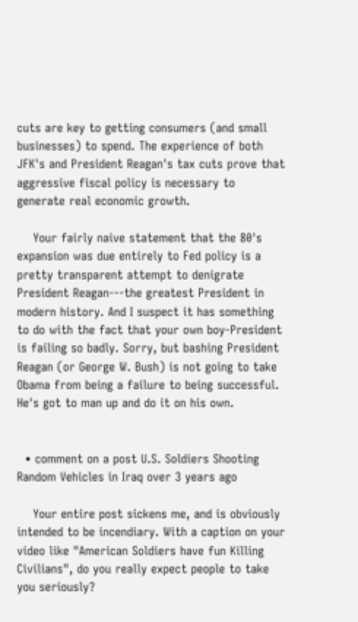cuts are key to getting consumers (and small businesses) to spend. The experience of both JFK's and President Reagan's tax cuts prove that aggressive fiscal policy is necessary to generate real economic growth.

    Your fairly naive statement that the 80's expansion was due entirely to Fed policy is a pretty transparent attempt to denigrate President Reagan---the greatest President in modern history. And I suspect it has something to do with the fact that your own boy-President is failing so badly. Sorry, but bashing President Reagan (or George W. Bush) is not going to take Obama from being a failure to being successful. He's got to man up and do it on his own.


  • comment on a post U.S. Soldiers Shooting Random Vehicles in Iraq over 3 years ago

    Your entire post sickens me, and is obviously intended to be incendiary. With a caption on your video like "American Soldiers have fun Killing Civilians", do you really expect people to take you seriously?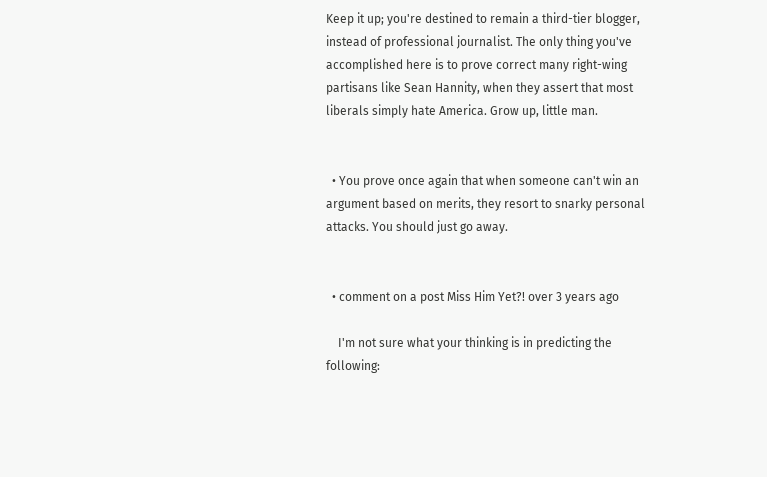Keep it up; you're destined to remain a third-tier blogger, instead of professional journalist. The only thing you've accomplished here is to prove correct many right-wing partisans like Sean Hannity, when they assert that most liberals simply hate America. Grow up, little man.


  • You prove once again that when someone can't win an argument based on merits, they resort to snarky personal attacks. You should just go away.


  • comment on a post Miss Him Yet?! over 3 years ago

    I'm not sure what your thinking is in predicting the following: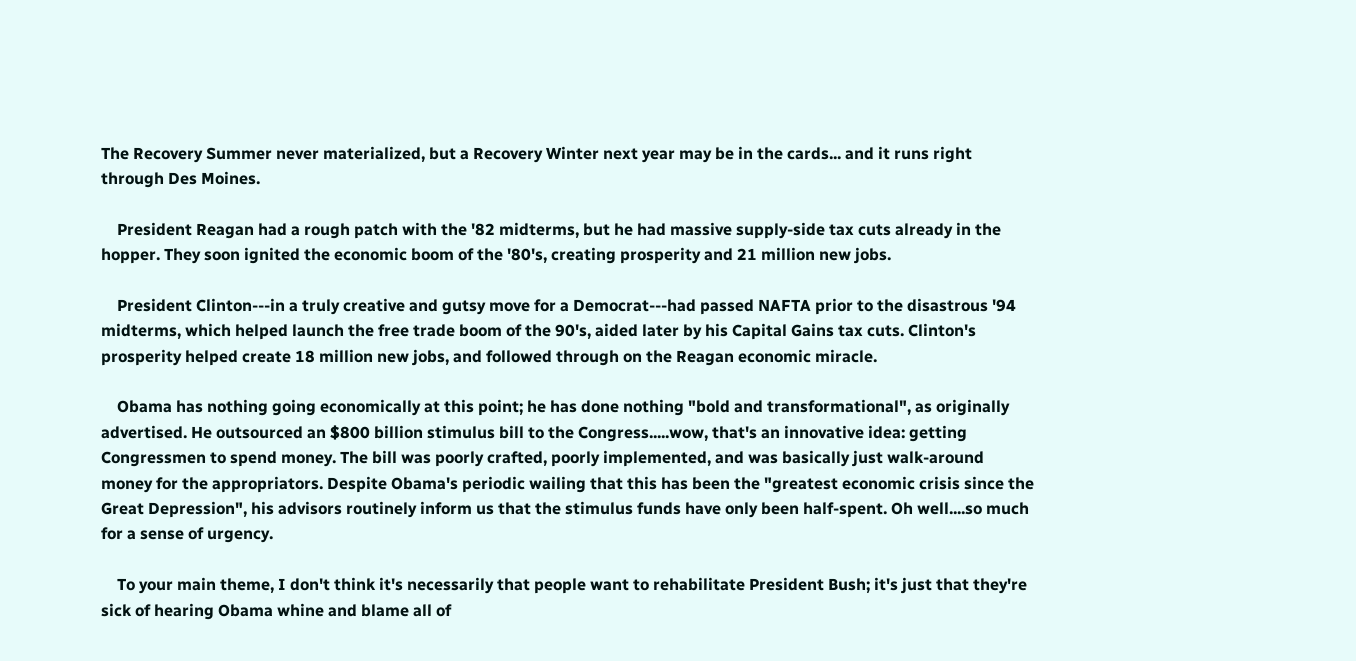The Recovery Summer never materialized, but a Recovery Winter next year may be in the cards... and it runs right through Des Moines.

    President Reagan had a rough patch with the '82 midterms, but he had massive supply-side tax cuts already in the hopper. They soon ignited the economic boom of the '80's, creating prosperity and 21 million new jobs.

    President Clinton---in a truly creative and gutsy move for a Democrat---had passed NAFTA prior to the disastrous '94 midterms, which helped launch the free trade boom of the 90's, aided later by his Capital Gains tax cuts. Clinton's prosperity helped create 18 million new jobs, and followed through on the Reagan economic miracle.

    Obama has nothing going economically at this point; he has done nothing "bold and transformational", as originally advertised. He outsourced an $800 billion stimulus bill to the Congress.....wow, that's an innovative idea: getting Congressmen to spend money. The bill was poorly crafted, poorly implemented, and was basically just walk-around money for the appropriators. Despite Obama's periodic wailing that this has been the "greatest economic crisis since the Great Depression", his advisors routinely inform us that the stimulus funds have only been half-spent. Oh well....so much for a sense of urgency.

    To your main theme, I don't think it's necessarily that people want to rehabilitate President Bush; it's just that they're sick of hearing Obama whine and blame all of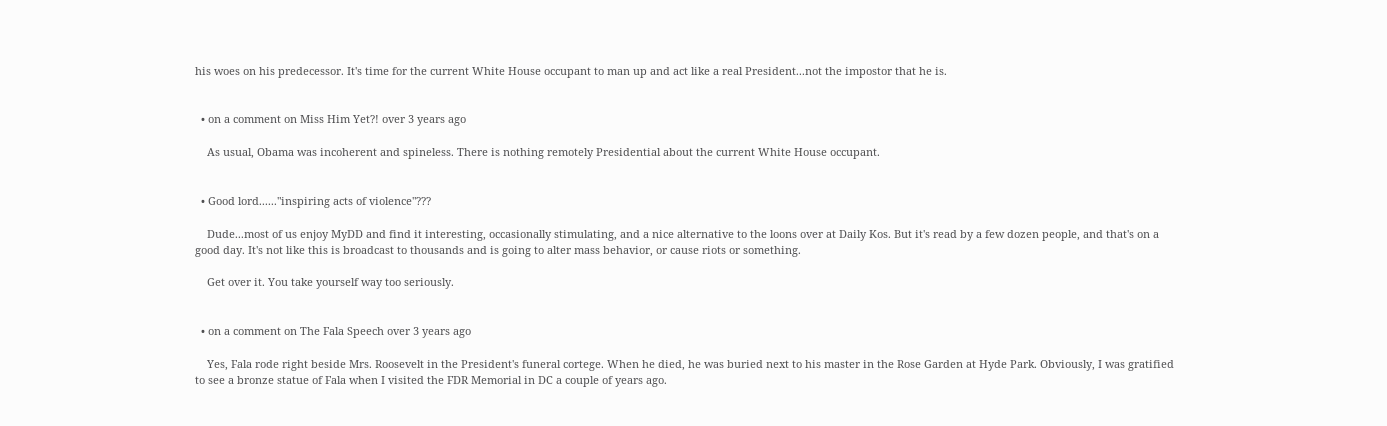his woes on his predecessor. It's time for the current White House occupant to man up and act like a real President...not the impostor that he is.


  • on a comment on Miss Him Yet?! over 3 years ago

    As usual, Obama was incoherent and spineless. There is nothing remotely Presidential about the current White House occupant.


  • Good lord......"inspiring acts of violence"???

    Dude...most of us enjoy MyDD and find it interesting, occasionally stimulating, and a nice alternative to the loons over at Daily Kos. But it's read by a few dozen people, and that's on a good day. It's not like this is broadcast to thousands and is going to alter mass behavior, or cause riots or something.

    Get over it. You take yourself way too seriously.


  • on a comment on The Fala Speech over 3 years ago

    Yes, Fala rode right beside Mrs. Roosevelt in the President's funeral cortege. When he died, he was buried next to his master in the Rose Garden at Hyde Park. Obviously, I was gratified to see a bronze statue of Fala when I visited the FDR Memorial in DC a couple of years ago.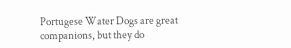Portugese Water Dogs are great companions, but they do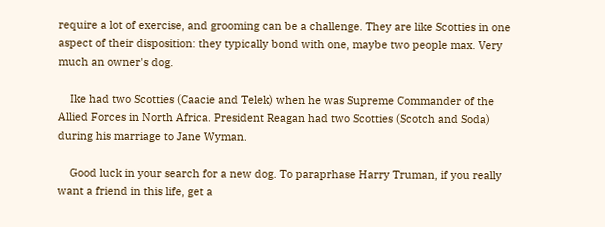require a lot of exercise, and grooming can be a challenge. They are like Scotties in one aspect of their disposition: they typically bond with one, maybe two people max. Very much an owner's dog.

    Ike had two Scotties (Caacie and Telek) when he was Supreme Commander of the Allied Forces in North Africa. President Reagan had two Scotties (Scotch and Soda) during his marriage to Jane Wyman.

    Good luck in your search for a new dog. To paraprhase Harry Truman, if you really want a friend in this life, get a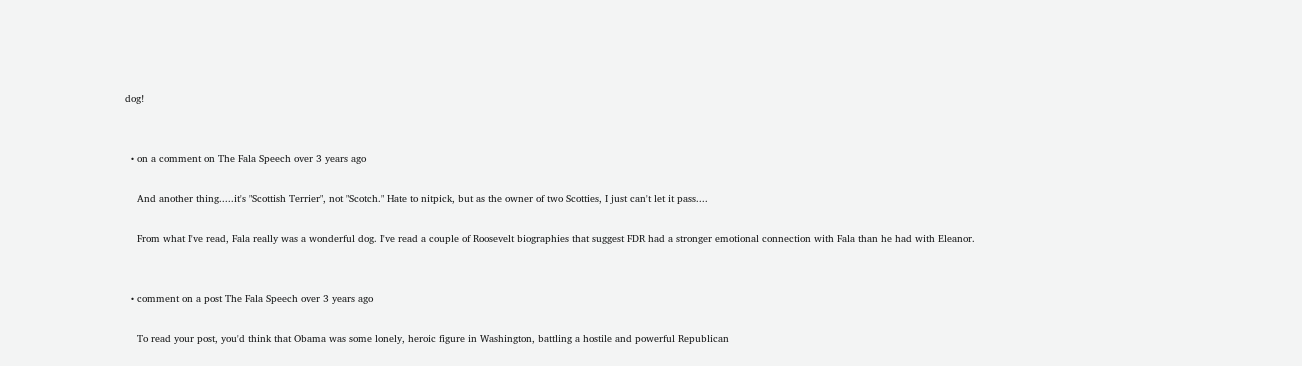dog!


  • on a comment on The Fala Speech over 3 years ago

    And another thing.....it's "Scottish Terrier", not "Scotch." Hate to nitpick, but as the owner of two Scotties, I just can't let it pass....

    From what I've read, Fala really was a wonderful dog. I've read a couple of Roosevelt biographies that suggest FDR had a stronger emotional connection with Fala than he had with Eleanor.


  • comment on a post The Fala Speech over 3 years ago

    To read your post, you'd think that Obama was some lonely, heroic figure in Washington, battling a hostile and powerful Republican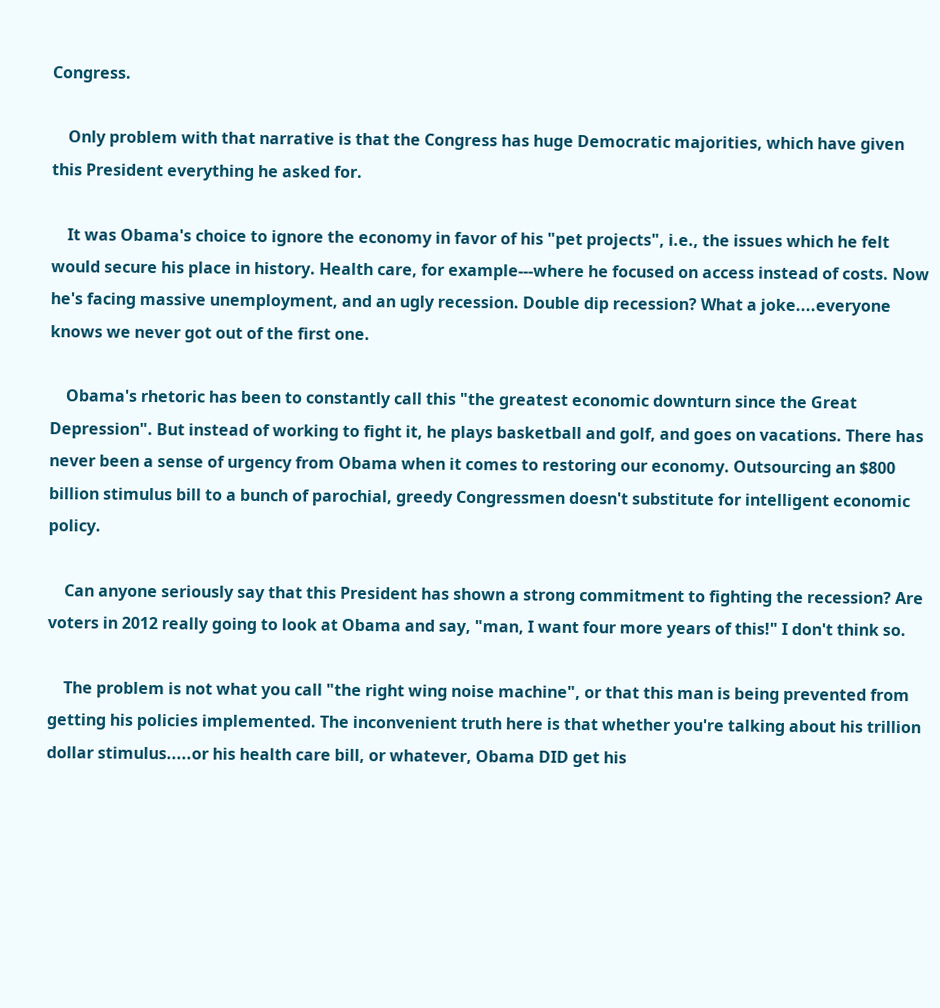Congress.

    Only problem with that narrative is that the Congress has huge Democratic majorities, which have given this President everything he asked for.

    It was Obama's choice to ignore the economy in favor of his "pet projects", i.e., the issues which he felt would secure his place in history. Health care, for example---where he focused on access instead of costs. Now he's facing massive unemployment, and an ugly recession. Double dip recession? What a joke....everyone knows we never got out of the first one.

    Obama's rhetoric has been to constantly call this "the greatest economic downturn since the Great Depression". But instead of working to fight it, he plays basketball and golf, and goes on vacations. There has never been a sense of urgency from Obama when it comes to restoring our economy. Outsourcing an $800 billion stimulus bill to a bunch of parochial, greedy Congressmen doesn't substitute for intelligent economic policy.

    Can anyone seriously say that this President has shown a strong commitment to fighting the recession? Are voters in 2012 really going to look at Obama and say, "man, I want four more years of this!" I don't think so.

    The problem is not what you call "the right wing noise machine", or that this man is being prevented from getting his policies implemented. The inconvenient truth here is that whether you're talking about his trillion dollar stimulus.....or his health care bill, or whatever, Obama DID get his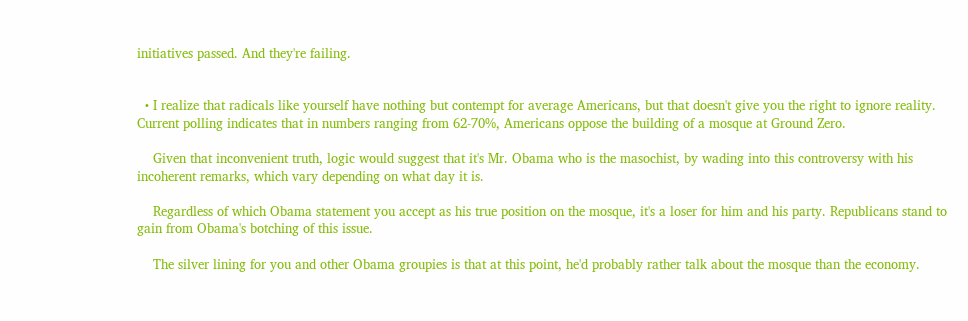initiatives passed. And they're failing.


  • I realize that radicals like yourself have nothing but contempt for average Americans, but that doesn't give you the right to ignore reality. Current polling indicates that in numbers ranging from 62-70%, Americans oppose the building of a mosque at Ground Zero.

    Given that inconvenient truth, logic would suggest that it's Mr. Obama who is the masochist, by wading into this controversy with his incoherent remarks, which vary depending on what day it is.

    Regardless of which Obama statement you accept as his true position on the mosque, it's a loser for him and his party. Republicans stand to gain from Obama's botching of this issue.

    The silver lining for you and other Obama groupies is that at this point, he'd probably rather talk about the mosque than the economy.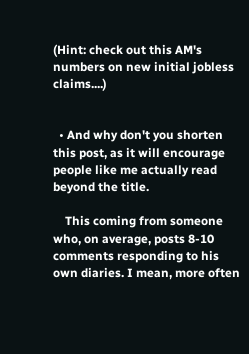(Hint: check out this AM's numbers on new initial jobless claims....)


  • And why don't you shorten this post, as it will encourage people like me actually read beyond the title.

    This coming from someone who, on average, posts 8-10 comments responding to his own diaries. I mean, more often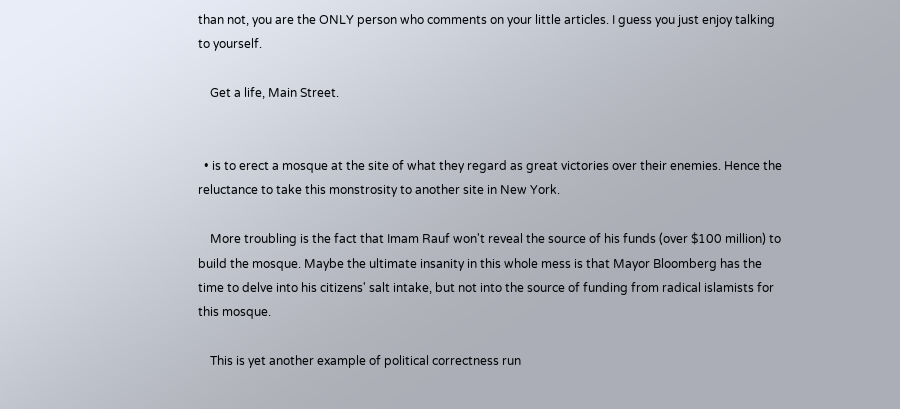than not, you are the ONLY person who comments on your little articles. I guess you just enjoy talking to yourself.

    Get a life, Main Street.


  • is to erect a mosque at the site of what they regard as great victories over their enemies. Hence the reluctance to take this monstrosity to another site in New York.

    More troubling is the fact that Imam Rauf won't reveal the source of his funds (over $100 million) to build the mosque. Maybe the ultimate insanity in this whole mess is that Mayor Bloomberg has the time to delve into his citizens' salt intake, but not into the source of funding from radical islamists for this mosque.

    This is yet another example of political correctness run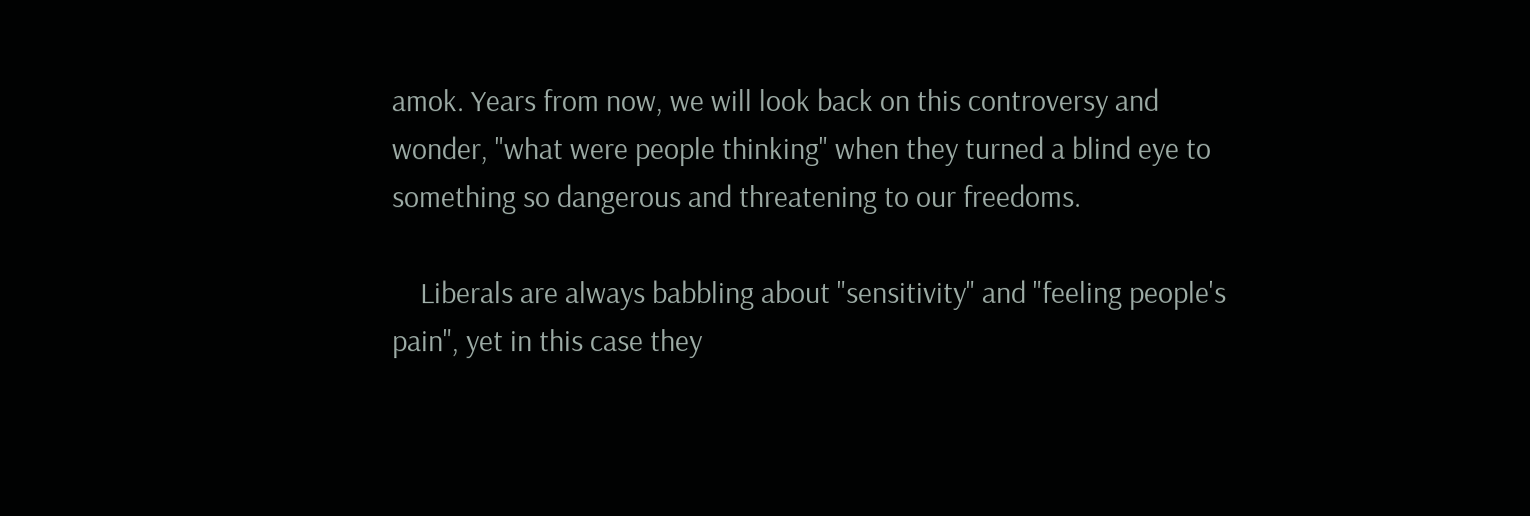amok. Years from now, we will look back on this controversy and wonder, "what were people thinking" when they turned a blind eye to something so dangerous and threatening to our freedoms.

    Liberals are always babbling about "sensitivity" and "feeling people's pain", yet in this case they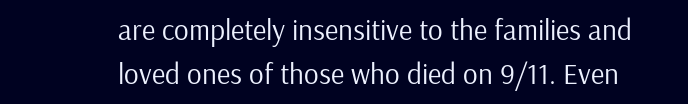are completely insensitive to the families and loved ones of those who died on 9/11. Even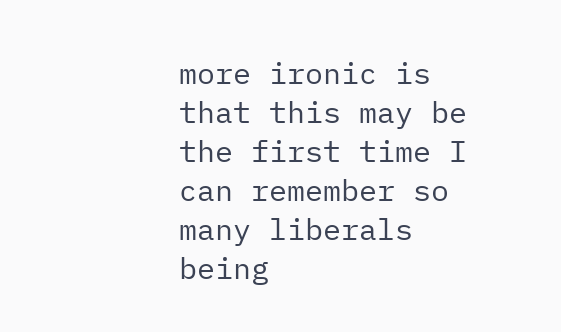more ironic is that this may be the first time I can remember so many liberals being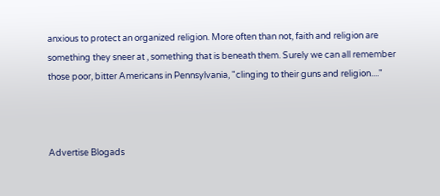anxious to protect an organized religion. More often than not, faith and religion are something they sneer at , something that is beneath them. Surely we can all remember those poor, bitter Americans in Pennsylvania, "clinging to their guns and religion...."



Advertise Blogads